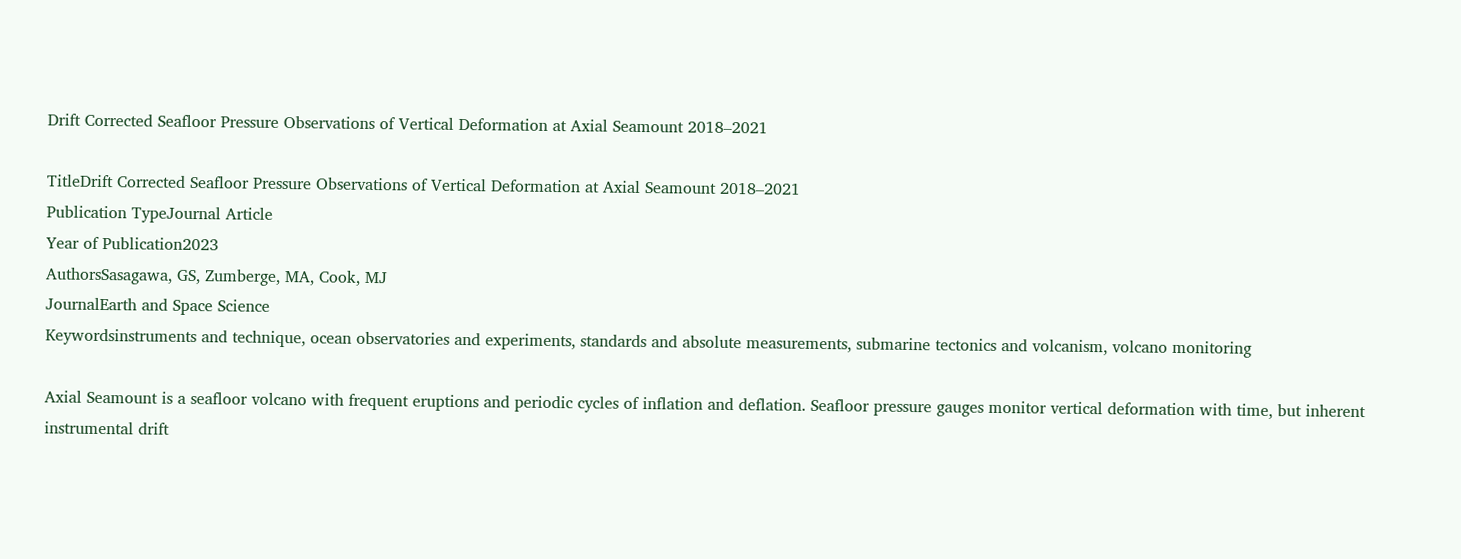Drift Corrected Seafloor Pressure Observations of Vertical Deformation at Axial Seamount 2018–2021

TitleDrift Corrected Seafloor Pressure Observations of Vertical Deformation at Axial Seamount 2018–2021
Publication TypeJournal Article
Year of Publication2023
AuthorsSasagawa, GS, Zumberge, MA, Cook, MJ
JournalEarth and Space Science
Keywordsinstruments and technique, ocean observatories and experiments, standards and absolute measurements, submarine tectonics and volcanism, volcano monitoring

Axial Seamount is a seafloor volcano with frequent eruptions and periodic cycles of inflation and deflation. Seafloor pressure gauges monitor vertical deformation with time, but inherent instrumental drift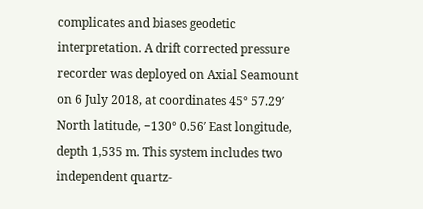complicates and biases geodetic interpretation. A drift corrected pressure recorder was deployed on Axial Seamount on 6 July 2018, at coordinates 45° 57.29′ North latitude, −130° 0.56′ East longitude, depth 1,535 m. This system includes two independent quartz-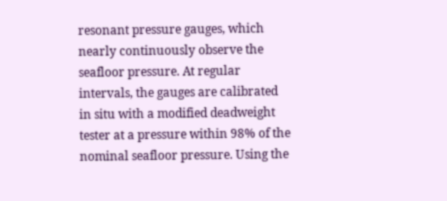resonant pressure gauges, which nearly continuously observe the seafloor pressure. At regular intervals, the gauges are calibrated in situ with a modified deadweight tester at a pressure within 98% of the nominal seafloor pressure. Using the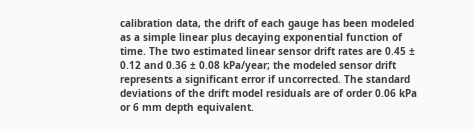calibration data, the drift of each gauge has been modeled as a simple linear plus decaying exponential function of time. The two estimated linear sensor drift rates are 0.45 ± 0.12 and 0.36 ± 0.08 kPa/year; the modeled sensor drift represents a significant error if uncorrected. The standard deviations of the drift model residuals are of order 0.06 kPa or 6 mm depth equivalent.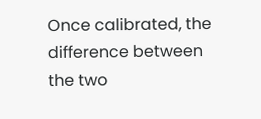Once calibrated, the difference between the two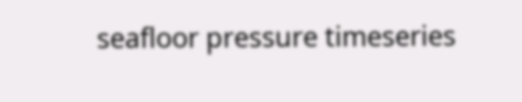seafloor pressure timeseries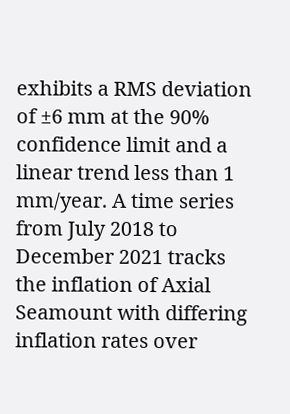exhibits a RMS deviation of ±6 mm at the 90% confidence limit and a linear trend less than 1 mm/year. A time series from July 2018 to December 2021 tracks the inflation of Axial Seamount with differing inflation rates over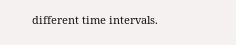different time intervals.